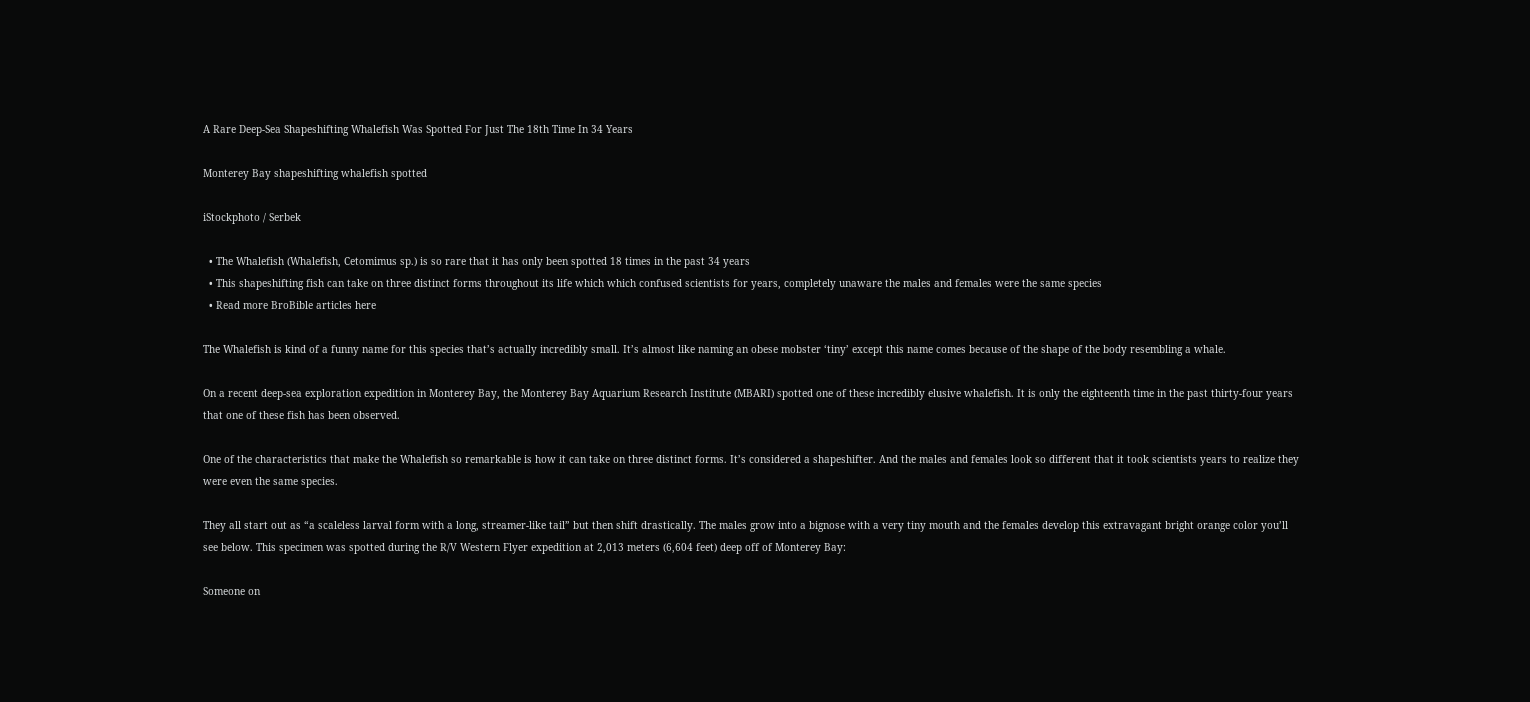A Rare Deep-Sea Shapeshifting Whalefish Was Spotted For Just The 18th Time In 34 Years

Monterey Bay shapeshifting whalefish spotted

iStockphoto / Serbek

  • The Whalefish (Whalefish, Cetomimus sp.) is so rare that it has only been spotted 18 times in the past 34 years
  • This shapeshifting fish can take on three distinct forms throughout its life which which confused scientists for years, completely unaware the males and females were the same species
  • Read more BroBible articles here

The Whalefish is kind of a funny name for this species that’s actually incredibly small. It’s almost like naming an obese mobster ‘tiny’ except this name comes because of the shape of the body resembling a whale.

On a recent deep-sea exploration expedition in Monterey Bay, the Monterey Bay Aquarium Research Institute (MBARI) spotted one of these incredibly elusive whalefish. It is only the eighteenth time in the past thirty-four years that one of these fish has been observed.

One of the characteristics that make the Whalefish so remarkable is how it can take on three distinct forms. It’s considered a shapeshifter. And the males and females look so different that it took scientists years to realize they were even the same species.

They all start out as “a scaleless larval form with a long, streamer-like tail” but then shift drastically. The males grow into a bignose with a very tiny mouth and the females develop this extravagant bright orange color you’ll see below. This specimen was spotted during the R/V Western Flyer expedition at 2,013 meters (6,604 feet) deep off of Monterey Bay:

Someone on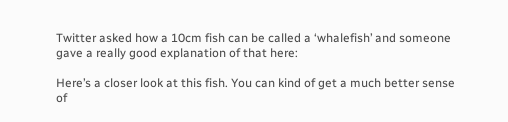Twitter asked how a 10cm fish can be called a ‘whalefish’ and someone gave a really good explanation of that here:

Here’s a closer look at this fish. You can kind of get a much better sense of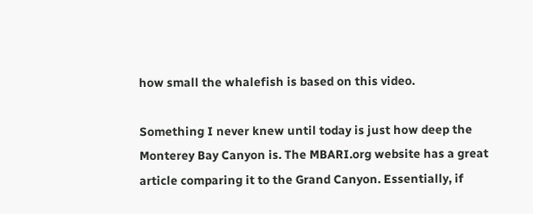how small the whalefish is based on this video.

Something I never knew until today is just how deep the Monterey Bay Canyon is. The MBARI.org website has a great article comparing it to the Grand Canyon. Essentially, if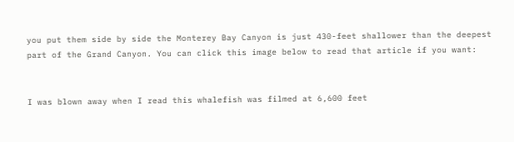you put them side by side the Monterey Bay Canyon is just 430-feet shallower than the deepest part of the Grand Canyon. You can click this image below to read that article if you want:


I was blown away when I read this whalefish was filmed at 6,600 feet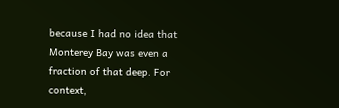because I had no idea that Monterey Bay was even a fraction of that deep. For context,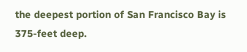the deepest portion of San Francisco Bay is 375-feet deep.